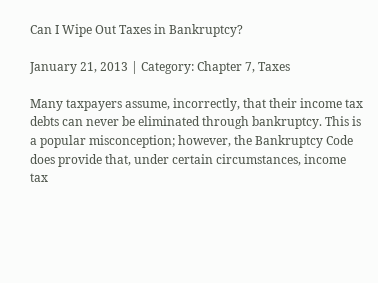Can I Wipe Out Taxes in Bankruptcy?

January 21, 2013 | Category: Chapter 7, Taxes

Many taxpayers assume, incorrectly, that their income tax debts can never be eliminated through bankruptcy. This is a popular misconception; however, the Bankruptcy Code does provide that, under certain circumstances, income tax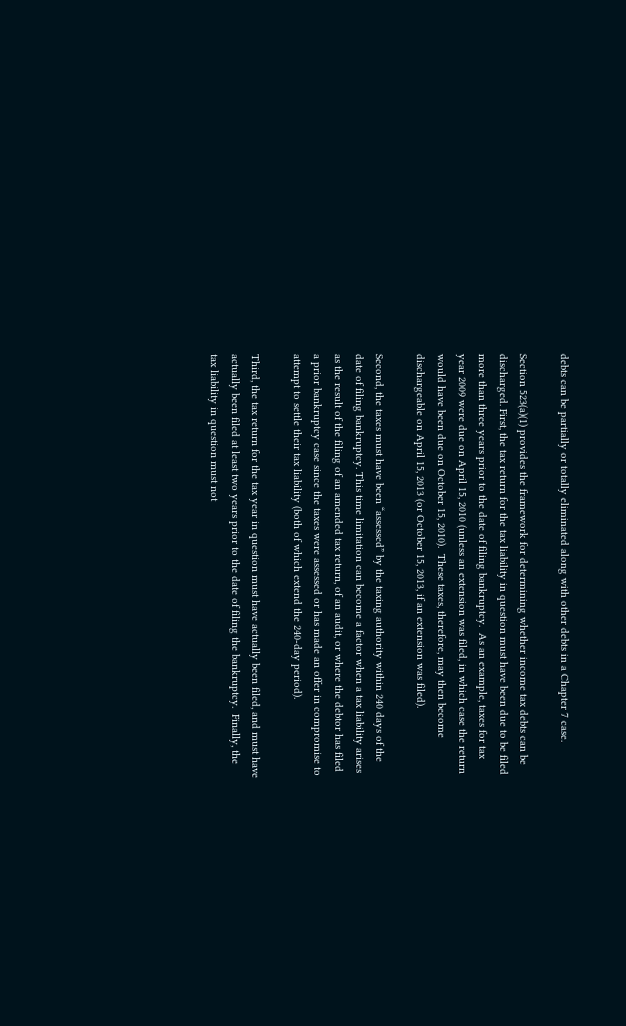debts can be partially or totally eliminated along with other debts in a Chapter 7 case.

Section 523(a)(1) provides the framework for determining whether income tax debts can be discharged. First, the tax return for the tax liability in question must have been due to be filed more than three years prior to the date of filing bankruptcy.  As an example, taxes for tax year 2009 were due on April 15, 2010 (unless an extension was filed, in which case the return would have been due on October 15, 2010).  These taxes, therefore, may then become dischargeable on April 15, 2013 (or October 15, 2013, if an extension was filed).

Second, the taxes must have been “assessed” by the taxing authority within 240 days of the date of filing bankruptcy. This time limitation can become a factor when a tax liability arises as the result of the filing of an amended tax return, of an audit, or where the debtor has filed a prior bankruptcy case since the taxes were assessed or has made an offer in compromise to attempt to settle their tax liability (both of which extend the 240-day period).

Third, the tax return for the tax year in question must have actually been filed, and must have actually been filed at least two years prior to the date of filing the bankruptcy.  Finally, the tax liability in question must not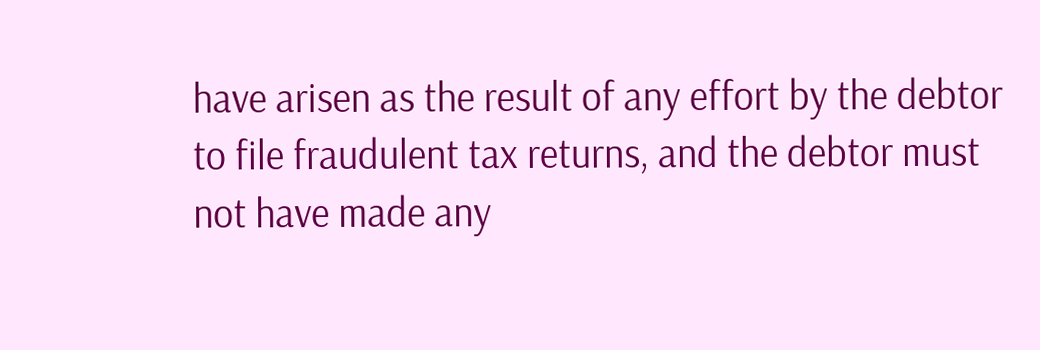have arisen as the result of any effort by the debtor to file fraudulent tax returns, and the debtor must not have made any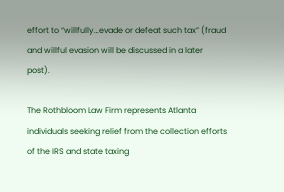effort to “willfully…evade or defeat such tax” (fraud and willful evasion will be discussed in a later post).

The Rothbloom Law Firm represents Atlanta individuals seeking relief from the collection efforts of the IRS and state taxing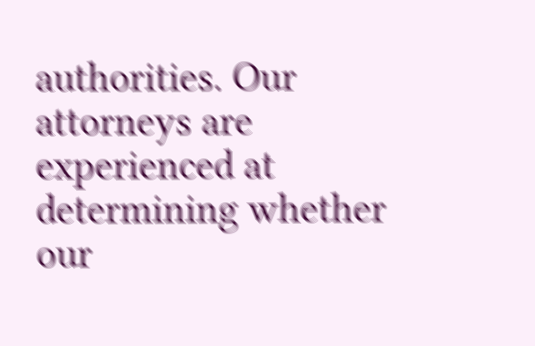authorities. Our attorneys are experienced at determining whether our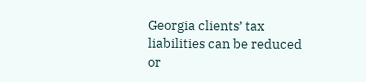Georgia clients’ tax liabilities can be reduced or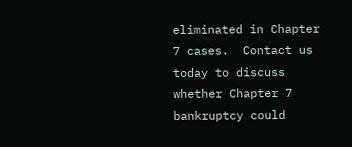eliminated in Chapter 7 cases.  Contact us today to discuss whether Chapter 7 bankruptcy could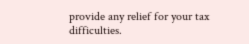provide any relief for your tax difficulties.